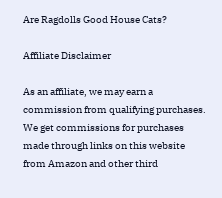Are Ragdolls Good House Cats?

Affiliate Disclaimer

As an affiliate, we may earn a commission from qualifying purchases. We get commissions for purchases made through links on this website from Amazon and other third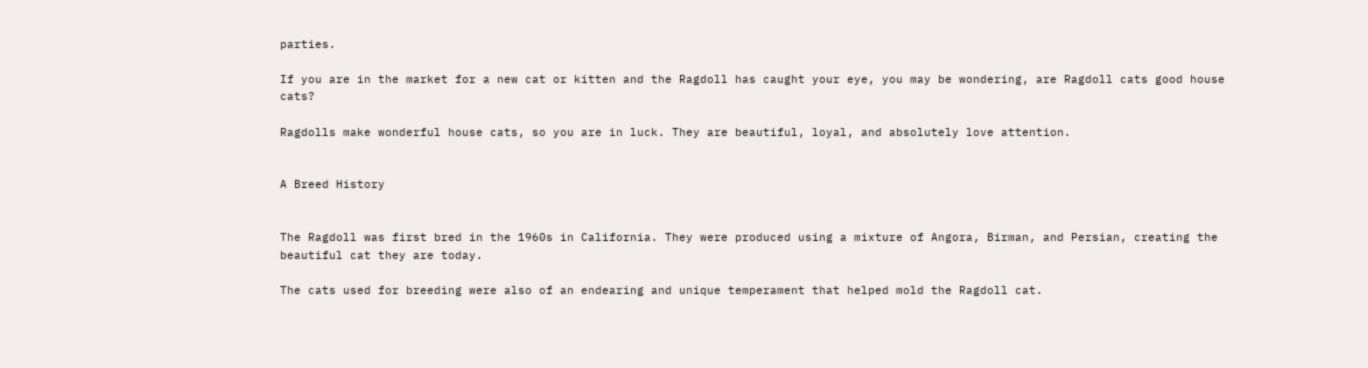parties.

If you are in the market for a new cat or kitten and the Ragdoll has caught your eye, you may be wondering, are Ragdoll cats good house cats?

Ragdolls make wonderful house cats, so you are in luck. They are beautiful, loyal, and absolutely love attention.


A Breed History


The Ragdoll was first bred in the 1960s in California. They were produced using a mixture of Angora, Birman, and Persian, creating the beautiful cat they are today.

The cats used for breeding were also of an endearing and unique temperament that helped mold the Ragdoll cat.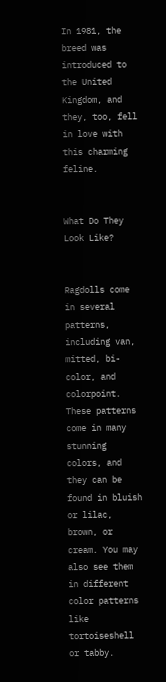In 1981, the breed was introduced to the United Kingdom, and they, too, fell in love with this charming feline.


What Do They Look Like?


Ragdolls come in several patterns, including van, mitted, bi-color, and colorpoint. These patterns come in many stunning colors, and they can be found in bluish or lilac, brown, or cream. You may also see them in different color patterns like tortoiseshell or tabby.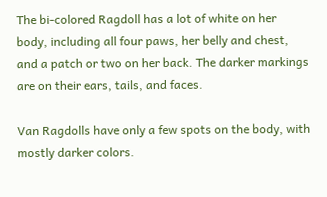The bi-colored Ragdoll has a lot of white on her body, including all four paws, her belly and chest, and a patch or two on her back. The darker markings are on their ears, tails, and faces.

Van Ragdolls have only a few spots on the body, with mostly darker colors.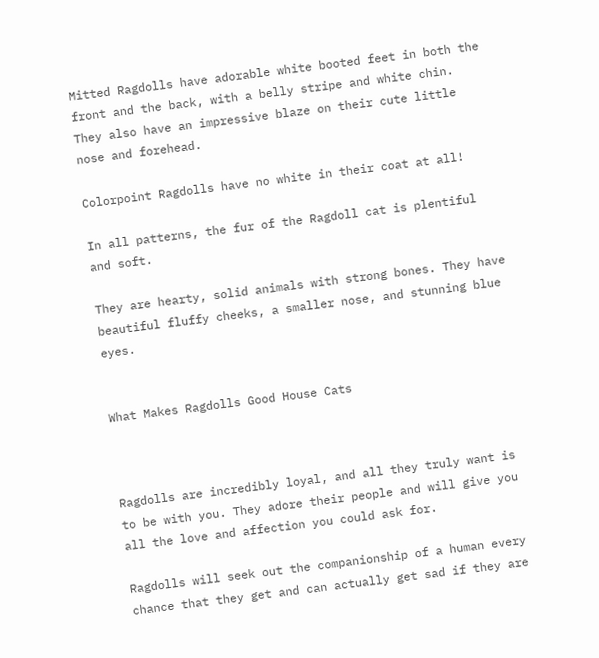Mitted Ragdolls have adorable white booted feet in both the front and the back, with a belly stripe and white chin. They also have an impressive blaze on their cute little nose and forehead.

Colorpoint Ragdolls have no white in their coat at all!

In all patterns, the fur of the Ragdoll cat is plentiful and soft.

They are hearty, solid animals with strong bones. They have beautiful fluffy cheeks, a smaller nose, and stunning blue eyes.


What Makes Ragdolls Good House Cats



Ragdolls are incredibly loyal, and all they truly want is to be with you. They adore their people and will give you all the love and affection you could ask for.

Ragdolls will seek out the companionship of a human every chance that they get and can actually get sad if they are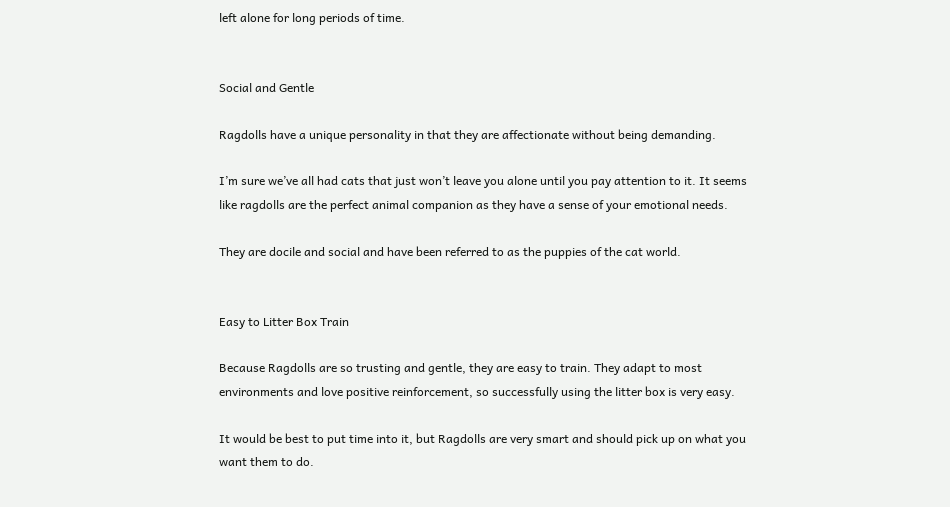left alone for long periods of time.


Social and Gentle

Ragdolls have a unique personality in that they are affectionate without being demanding.

I’m sure we’ve all had cats that just won’t leave you alone until you pay attention to it. It seems like ragdolls are the perfect animal companion as they have a sense of your emotional needs.

They are docile and social and have been referred to as the puppies of the cat world.


Easy to Litter Box Train

Because Ragdolls are so trusting and gentle, they are easy to train. They adapt to most environments and love positive reinforcement, so successfully using the litter box is very easy.

It would be best to put time into it, but Ragdolls are very smart and should pick up on what you want them to do.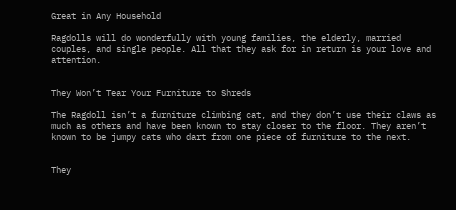Great in Any Household

Ragdolls will do wonderfully with young families, the elderly, married couples, and single people. All that they ask for in return is your love and attention.


They Won’t Tear Your Furniture to Shreds

The Ragdoll isn’t a furniture climbing cat, and they don’t use their claws as much as others and have been known to stay closer to the floor. They aren’t known to be jumpy cats who dart from one piece of furniture to the next.


They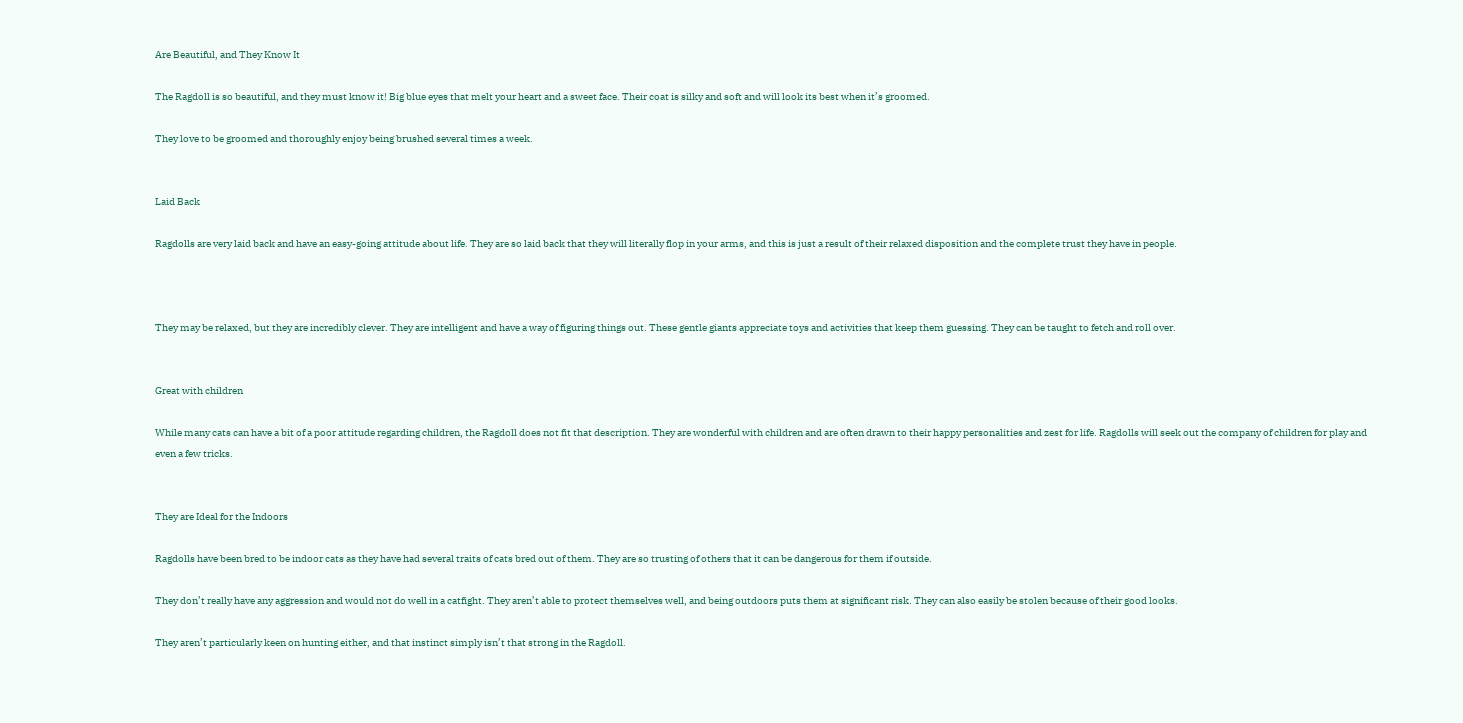Are Beautiful, and They Know It

The Ragdoll is so beautiful, and they must know it! Big blue eyes that melt your heart and a sweet face. Their coat is silky and soft and will look its best when it’s groomed.

They love to be groomed and thoroughly enjoy being brushed several times a week.


Laid Back

Ragdolls are very laid back and have an easy-going attitude about life. They are so laid back that they will literally flop in your arms, and this is just a result of their relaxed disposition and the complete trust they have in people.



They may be relaxed, but they are incredibly clever. They are intelligent and have a way of figuring things out. These gentle giants appreciate toys and activities that keep them guessing. They can be taught to fetch and roll over.


Great with children

While many cats can have a bit of a poor attitude regarding children, the Ragdoll does not fit that description. They are wonderful with children and are often drawn to their happy personalities and zest for life. Ragdolls will seek out the company of children for play and even a few tricks.


They are Ideal for the Indoors

Ragdolls have been bred to be indoor cats as they have had several traits of cats bred out of them. They are so trusting of others that it can be dangerous for them if outside.

They don’t really have any aggression and would not do well in a catfight. They aren’t able to protect themselves well, and being outdoors puts them at significant risk. They can also easily be stolen because of their good looks.

They aren’t particularly keen on hunting either, and that instinct simply isn’t that strong in the Ragdoll.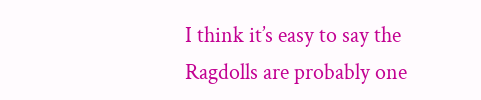I think it’s easy to say the Ragdolls are probably one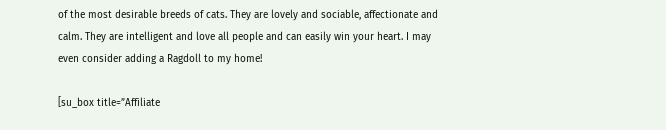of the most desirable breeds of cats. They are lovely and sociable, affectionate and calm. They are intelligent and love all people and can easily win your heart. I may even consider adding a Ragdoll to my home!

[su_box title=”Affiliate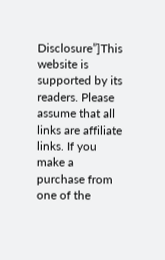Disclosure”]This website is supported by its readers. Please assume that all links are affiliate links. If you make a purchase from one of the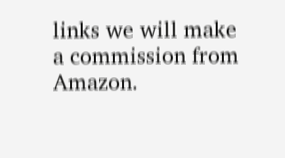links we will make a commission from Amazon.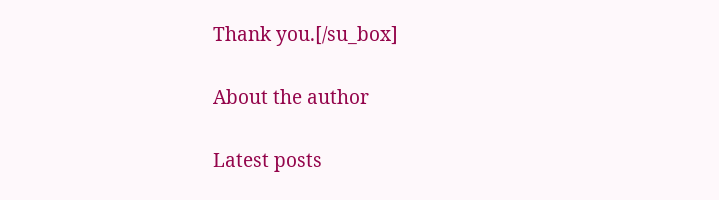Thank you.[/su_box]

About the author

Latest posts